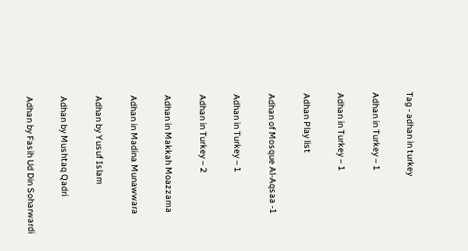Tag - adhan in turkey

Adhan in Turkey – 1

Adhan in Turkey – 1

Adhan Play list

Adhan of Mosque Al-Aqsaa -1

Adhan in Turkey – 1

Adhan in Turkey – 2

Adhan in Makkah Moazzama

Adhan in Madina Munawwara

Adhan by Yusuf Islam

Adhan by Mushtaq Qadri

Adhan by Fasih Ud Din Soharwardi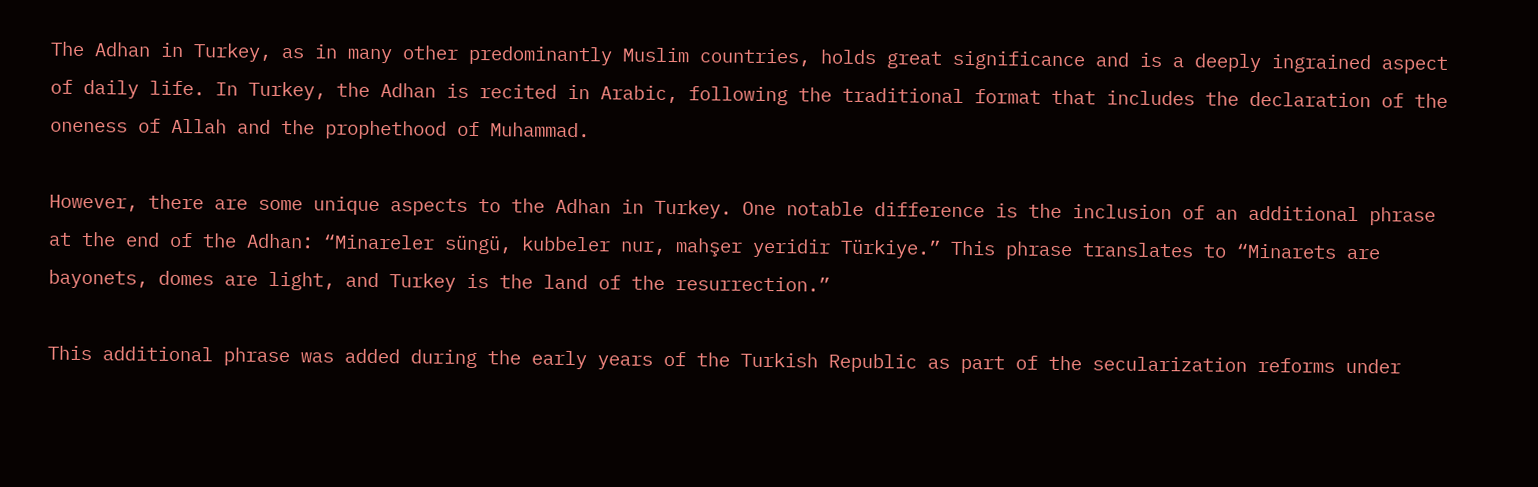The Adhan in Turkey, as in many other predominantly Muslim countries, holds great significance and is a deeply ingrained aspect of daily life. In Turkey, the Adhan is recited in Arabic, following the traditional format that includes the declaration of the oneness of Allah and the prophethood of Muhammad.

However, there are some unique aspects to the Adhan in Turkey. One notable difference is the inclusion of an additional phrase at the end of the Adhan: “Minareler süngü, kubbeler nur, mahşer yeridir Türkiye.” This phrase translates to “Minarets are bayonets, domes are light, and Turkey is the land of the resurrection.”

This additional phrase was added during the early years of the Turkish Republic as part of the secularization reforms under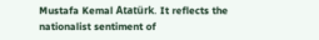Mustafa Kemal Atatürk. It reflects the nationalist sentiment of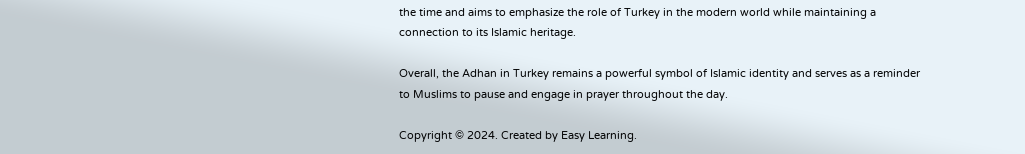the time and aims to emphasize the role of Turkey in the modern world while maintaining a connection to its Islamic heritage.

Overall, the Adhan in Turkey remains a powerful symbol of Islamic identity and serves as a reminder to Muslims to pause and engage in prayer throughout the day.

Copyright © 2024. Created by Easy Learning.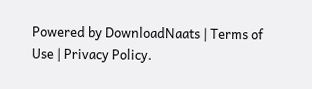Powered by DownloadNaats | Terms of Use | Privacy Policy.